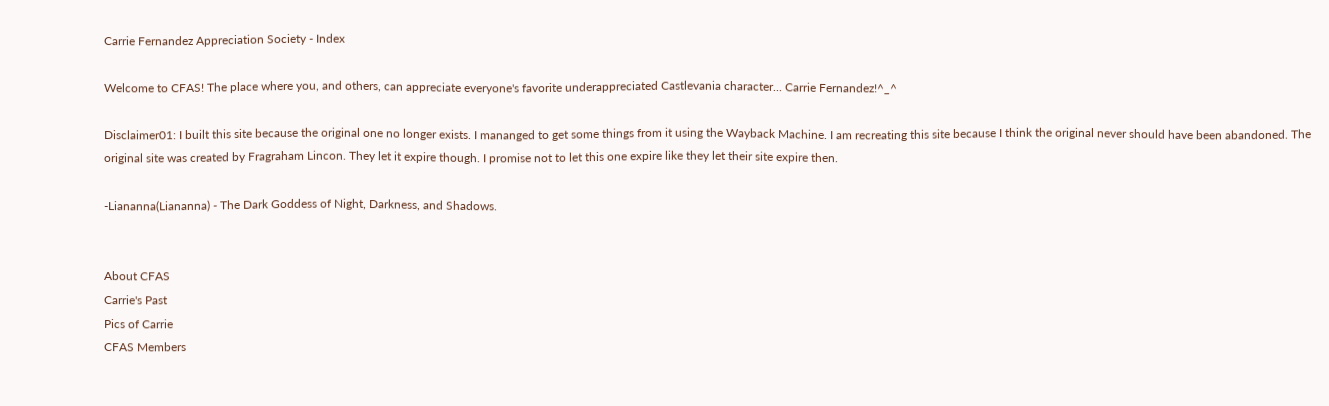Carrie Fernandez Appreciation Society - Index

Welcome to CFAS! The place where you, and others, can appreciate everyone's favorite underappreciated Castlevania character... Carrie Fernandez!^_^

Disclaimer01: I built this site because the original one no longer exists. I mananged to get some things from it using the Wayback Machine. I am recreating this site because I think the original never should have been abandoned. The original site was created by Fragraham Lincon. They let it expire though. I promise not to let this one expire like they let their site expire then.

-Liananna(Liananna) - The Dark Goddess of Night, Darkness, and Shadows.


About CFAS
Carrie's Past
Pics of Carrie
CFAS Members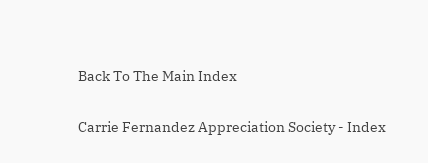Back To The Main Index

Carrie Fernandez Appreciation Society - Index